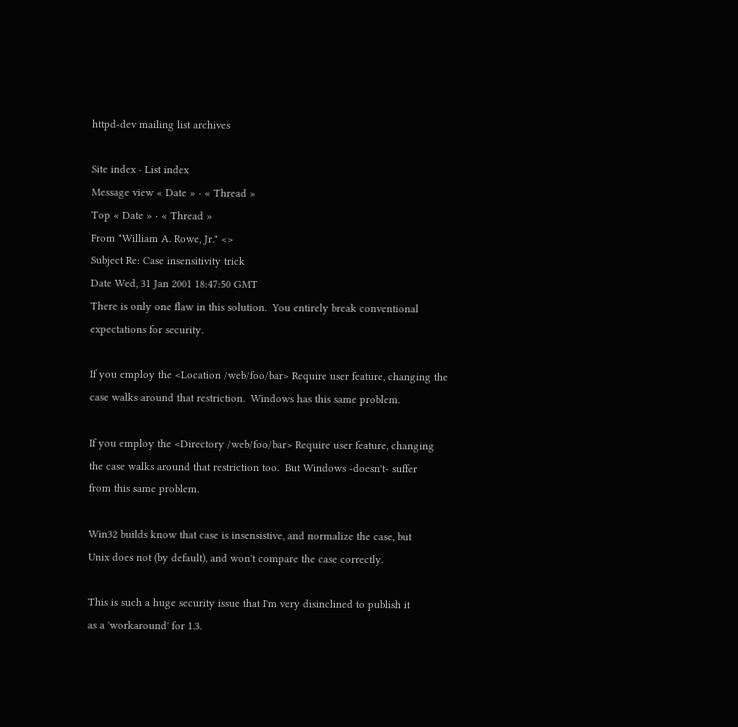httpd-dev mailing list archives

Site index · List index
Message view « Date » · « Thread »
Top « Date » · « Thread »
From "William A. Rowe, Jr." <>
Subject Re: Case insensitivity trick
Date Wed, 31 Jan 2001 18:47:50 GMT
There is only one flaw in this solution.  You entirely break conventional
expectations for security.

If you employ the <Location /web/foo/bar> Require user feature, changing the
case walks around that restriction.  Windows has this same problem.

If you employ the <Directory /web/foo/bar> Require user feature, changing
the case walks around that restriction too.  But Windows -doesn't- suffer
from this same problem.

Win32 builds know that case is insensistive, and normalize the case, but
Unix does not (by default), and won't compare the case correctly.

This is such a huge security issue that I'm very disinclined to publish it
as a 'workaround' for 1.3.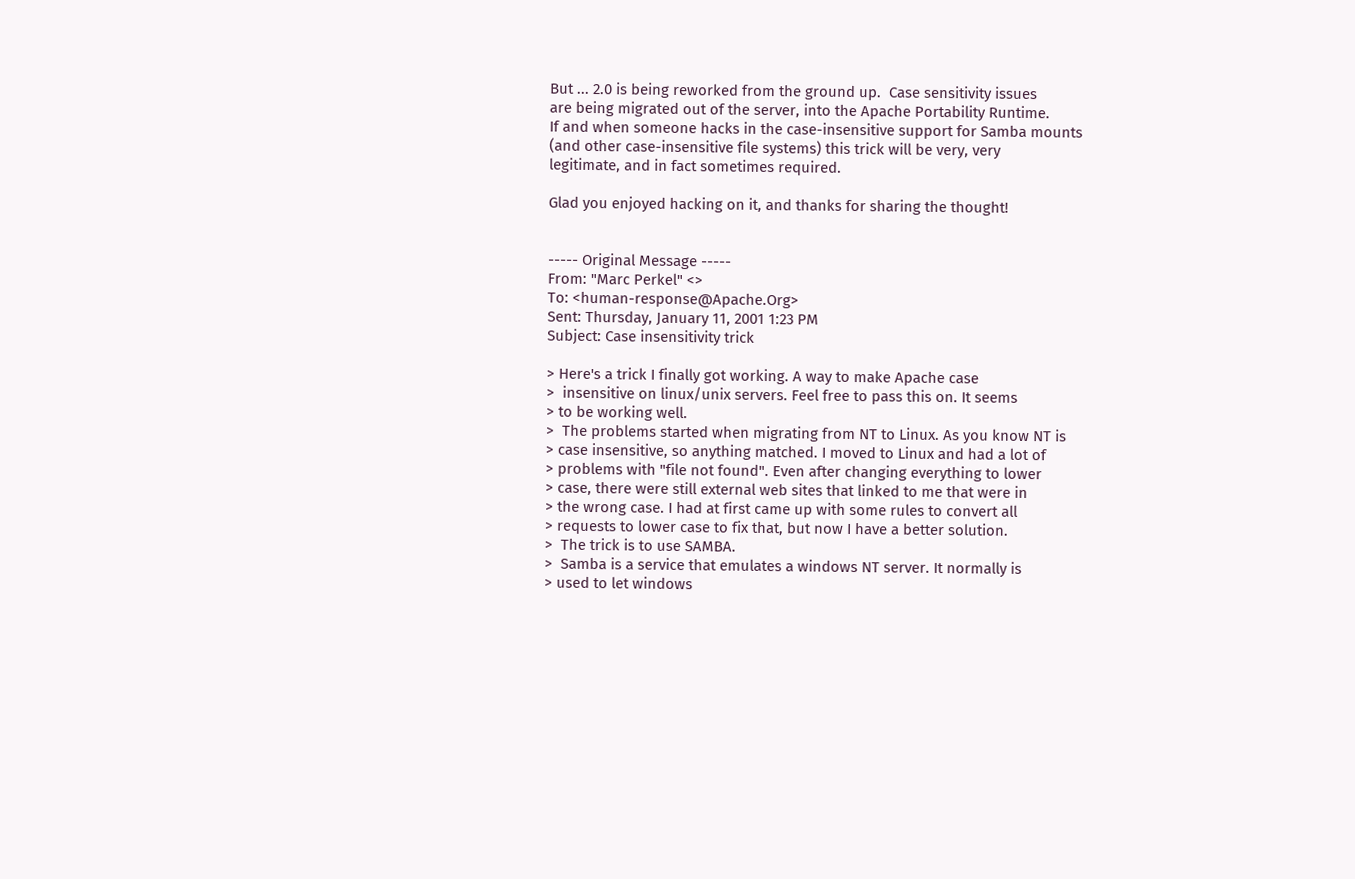But ... 2.0 is being reworked from the ground up.  Case sensitivity issues
are being migrated out of the server, into the Apache Portability Runtime.
If and when someone hacks in the case-insensitive support for Samba mounts
(and other case-insensitive file systems) this trick will be very, very
legitimate, and in fact sometimes required.

Glad you enjoyed hacking on it, and thanks for sharing the thought!


----- Original Message -----
From: "Marc Perkel" <>
To: <human-response@Apache.Org>
Sent: Thursday, January 11, 2001 1:23 PM
Subject: Case insensitivity trick

> Here's a trick I finally got working. A way to make Apache case
>  insensitive on linux/unix servers. Feel free to pass this on. It seems
> to be working well.
>  The problems started when migrating from NT to Linux. As you know NT is
> case insensitive, so anything matched. I moved to Linux and had a lot of
> problems with "file not found". Even after changing everything to lower
> case, there were still external web sites that linked to me that were in
> the wrong case. I had at first came up with some rules to convert all
> requests to lower case to fix that, but now I have a better solution.
>  The trick is to use SAMBA.
>  Samba is a service that emulates a windows NT server. It normally is
> used to let windows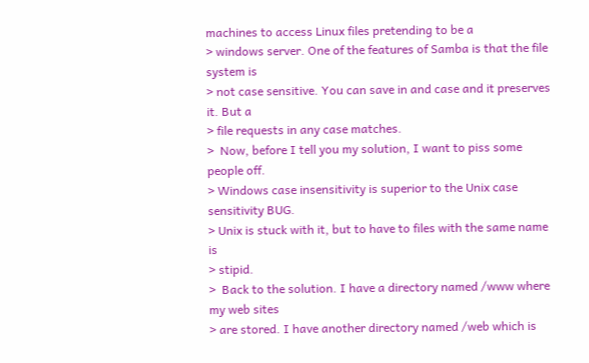machines to access Linux files pretending to be a
> windows server. One of the features of Samba is that the file system is
> not case sensitive. You can save in and case and it preserves it. But a
> file requests in any case matches.
>  Now, before I tell you my solution, I want to piss some people off.
> Windows case insensitivity is superior to the Unix case sensitivity BUG.
> Unix is stuck with it, but to have to files with the same name is
> stipid.
>  Back to the solution. I have a directory named /www where my web sites
> are stored. I have another directory named /web which is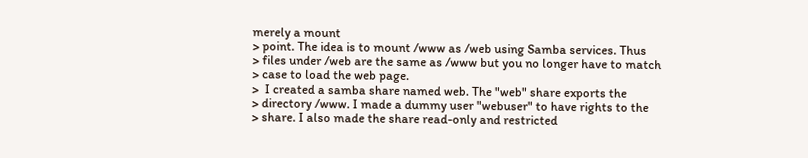merely a mount
> point. The idea is to mount /www as /web using Samba services. Thus
> files under /web are the same as /www but you no longer have to match
> case to load the web page.
>  I created a samba share named web. The "web" share exports the
> directory /www. I made a dummy user "webuser" to have rights to the
> share. I also made the share read-only and restricted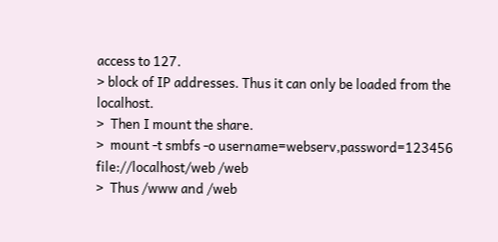access to 127.
> block of IP addresses. Thus it can only be loaded from the localhost.
>  Then I mount the share.
>  mount -t smbfs -o username=webserv,password=123456 file://localhost/web /web
>  Thus /www and /web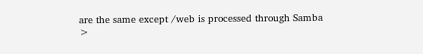are the same except /web is processed through Samba
>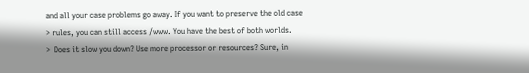and all your case problems go away. If you want to preserve the old case
> rules, you can still access /www. You have the best of both worlds.
>  Does it slow you down? Use more processor or resources? Sure, in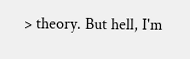> theory. But hell, I'm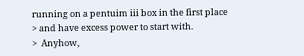running on a pentuim iii box in the first place
> and have excess power to start with.
>  Anyhow,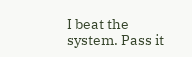I beat the system. Pass it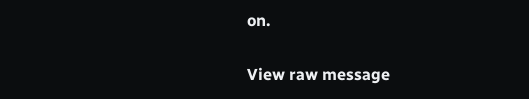on.

View raw message